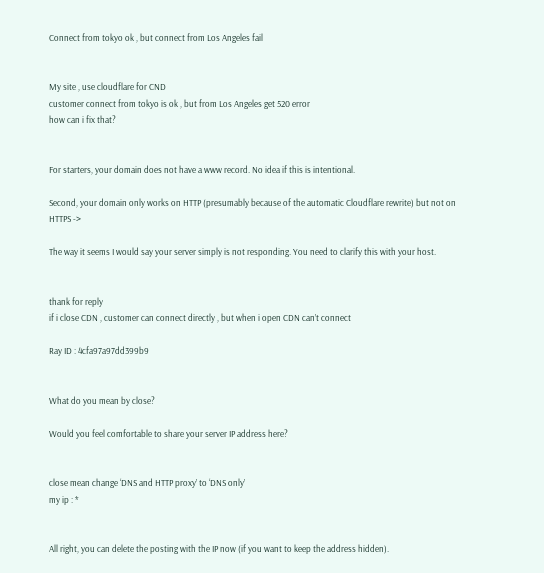Connect from tokyo ok , but connect from Los Angeles fail


My site , use cloudflare for CND
customer connect from tokyo is ok , but from Los Angeles get 520 error
how can i fix that?


For starters, your domain does not have a www record. No idea if this is intentional.

Second, your domain only works on HTTP (presumably because of the automatic Cloudflare rewrite) but not on HTTPS ->

The way it seems I would say your server simply is not responding. You need to clarify this with your host.


thank for reply
if i close CDN , customer can connect directly , but when i open CDN can’t connect

Ray ID : 4cfa97a97dd399b9


What do you mean by close?

Would you feel comfortable to share your server IP address here?


close mean change ‘DNS and HTTP proxy’ to ‘DNS only’
my ip : *


All right, you can delete the posting with the IP now (if you want to keep the address hidden).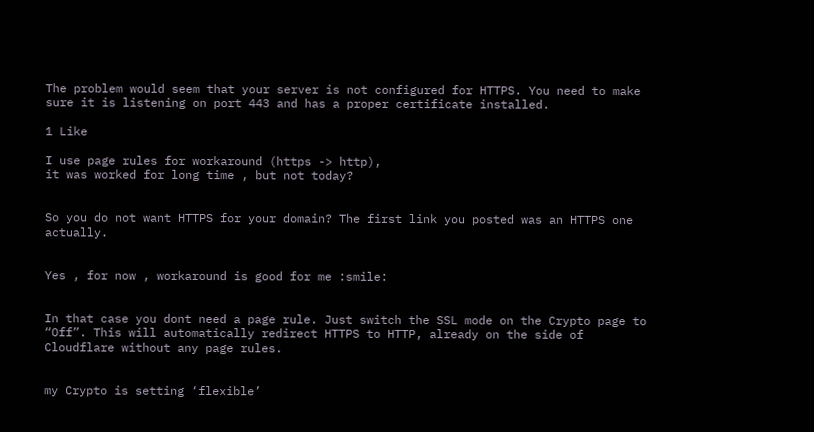The problem would seem that your server is not configured for HTTPS. You need to make sure it is listening on port 443 and has a proper certificate installed.

1 Like

I use page rules for workaround (https -> http),
it was worked for long time , but not today?


So you do not want HTTPS for your domain? The first link you posted was an HTTPS one actually.


Yes , for now , workaround is good for me :smile:


In that case you dont need a page rule. Just switch the SSL mode on the Crypto page to “Off”. This will automatically redirect HTTPS to HTTP, already on the side of Cloudflare without any page rules.


my Crypto is setting ‘flexible’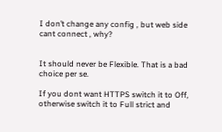I don’t change any config , but web side cant connect , why?


It should never be Flexible. That is a bad choice per se.

If you dont want HTTPS switch it to Off, otherwise switch it to Full strict and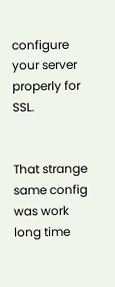configure your server properly for SSL.


That strange
same config was work long time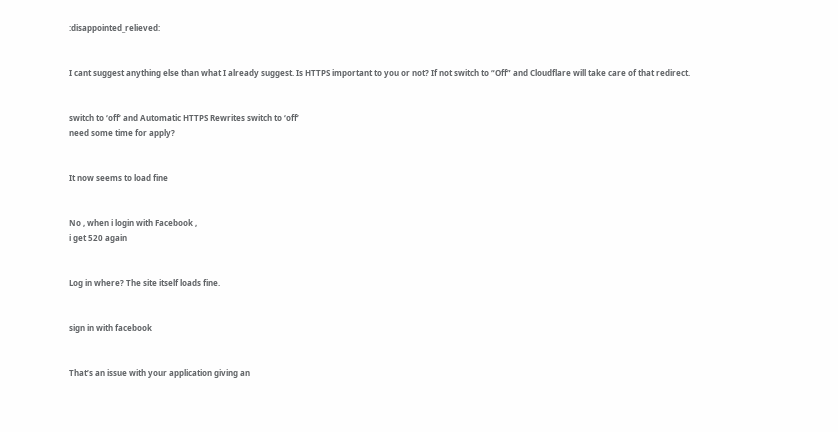:disappointed_relieved:


I cant suggest anything else than what I already suggest. Is HTTPS important to you or not? If not switch to “Off” and Cloudflare will take care of that redirect.


switch to ‘off’ and Automatic HTTPS Rewrites switch to ‘off’
need some time for apply?


It now seems to load fine


No , when i login with Facebook ,
i get 520 again


Log in where? The site itself loads fine.


sign in with facebook


That’s an issue with your application giving an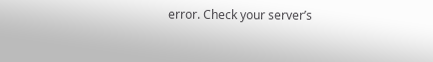error. Check your server’s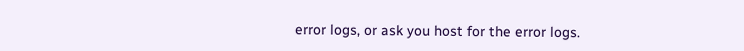error logs, or ask you host for the error logs.